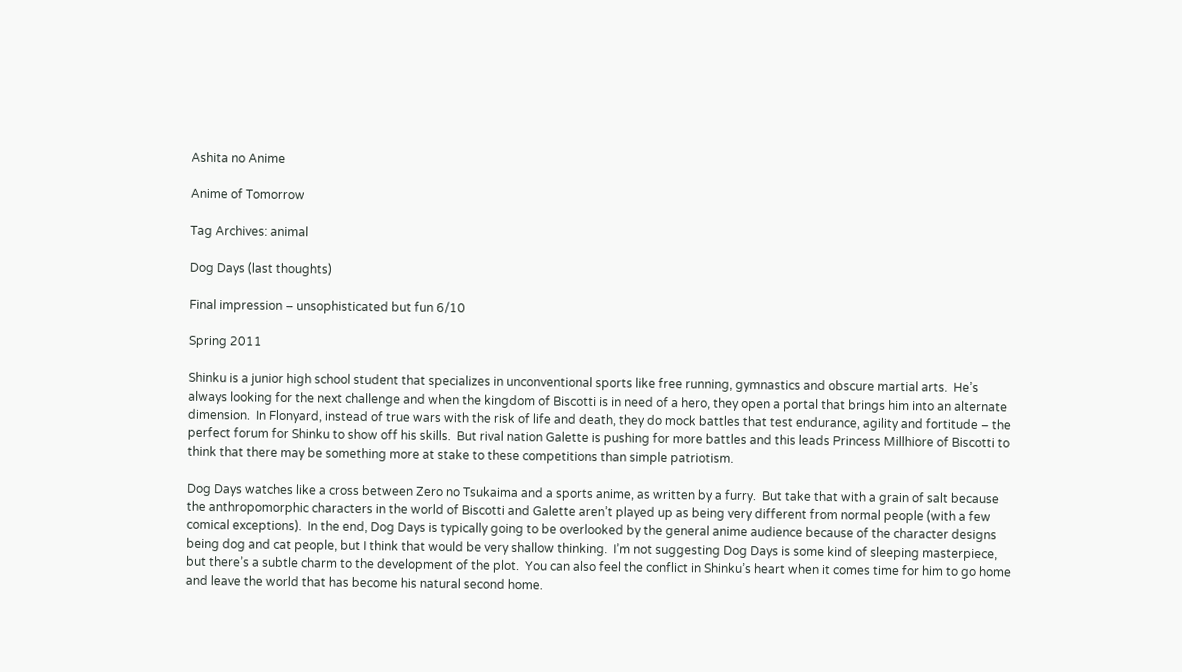Ashita no Anime

Anime of Tomorrow

Tag Archives: animal

Dog Days (last thoughts)

Final impression – unsophisticated but fun 6/10

Spring 2011

Shinku is a junior high school student that specializes in unconventional sports like free running, gymnastics and obscure martial arts.  He’s always looking for the next challenge and when the kingdom of Biscotti is in need of a hero, they open a portal that brings him into an alternate dimension.  In Flonyard, instead of true wars with the risk of life and death, they do mock battles that test endurance, agility and fortitude – the perfect forum for Shinku to show off his skills.  But rival nation Galette is pushing for more battles and this leads Princess Millhiore of Biscotti to think that there may be something more at stake to these competitions than simple patriotism.

Dog Days watches like a cross between Zero no Tsukaima and a sports anime, as written by a furry.  But take that with a grain of salt because the anthropomorphic characters in the world of Biscotti and Galette aren’t played up as being very different from normal people (with a few comical exceptions).  In the end, Dog Days is typically going to be overlooked by the general anime audience because of the character designs being dog and cat people, but I think that would be very shallow thinking.  I’m not suggesting Dog Days is some kind of sleeping masterpiece, but there’s a subtle charm to the development of the plot.  You can also feel the conflict in Shinku’s heart when it comes time for him to go home and leave the world that has become his natural second home.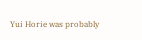Yui Horie was probably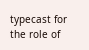typecast for the role of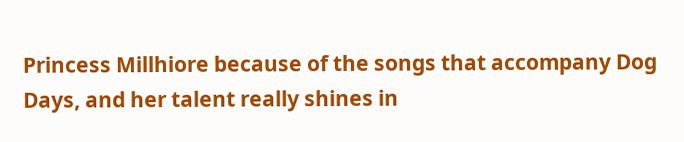Princess Millhiore because of the songs that accompany Dog Days, and her talent really shines in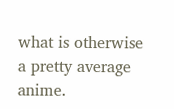what is otherwise a pretty average anime.